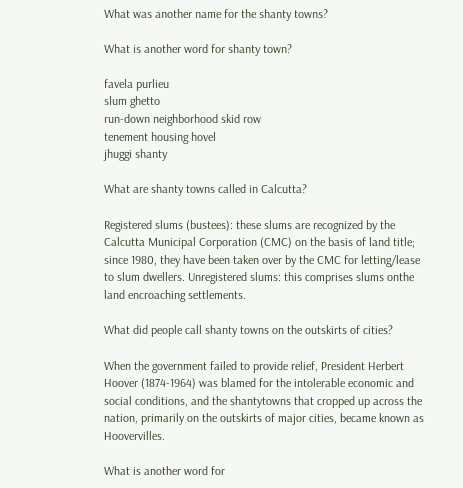What was another name for the shanty towns?

What is another word for shanty town?

favela purlieu
slum ghetto
run-down neighborhood skid row
tenement housing hovel
jhuggi shanty

What are shanty towns called in Calcutta?

Registered slums (bustees): these slums are recognized by the Calcutta Municipal Corporation (CMC) on the basis of land title; since 1980, they have been taken over by the CMC for letting/lease to slum dwellers. Unregistered slums: this comprises slums onthe land encroaching settlements.

What did people call shanty towns on the outskirts of cities?

When the government failed to provide relief, President Herbert Hoover (1874-1964) was blamed for the intolerable economic and social conditions, and the shantytowns that cropped up across the nation, primarily on the outskirts of major cities, became known as Hoovervilles.

What is another word for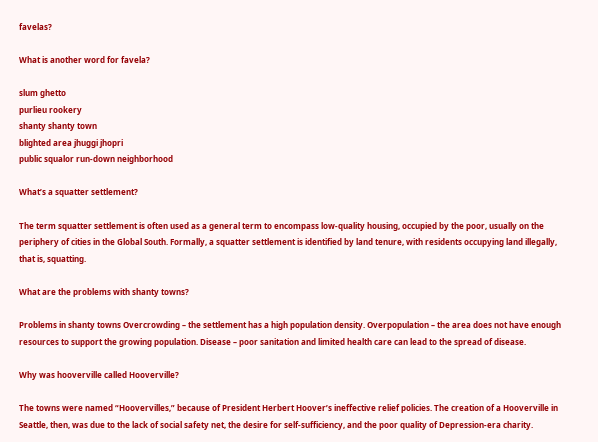favelas?

What is another word for favela?

slum ghetto
purlieu rookery
shanty shanty town
blighted area jhuggi jhopri
public squalor run-down neighborhood

What’s a squatter settlement?

The term squatter settlement is often used as a general term to encompass low-quality housing, occupied by the poor, usually on the periphery of cities in the Global South. Formally, a squatter settlement is identified by land tenure, with residents occupying land illegally, that is, squatting.

What are the problems with shanty towns?

Problems in shanty towns Overcrowding – the settlement has a high population density. Overpopulation – the area does not have enough resources to support the growing population. Disease – poor sanitation and limited health care can lead to the spread of disease.

Why was hooverville called Hooverville?

The towns were named “Hoovervilles,” because of President Herbert Hoover’s ineffective relief policies. The creation of a Hooverville in Seattle, then, was due to the lack of social safety net, the desire for self-sufficiency, and the poor quality of Depression-era charity.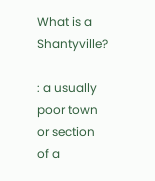What is a Shantyville?

: a usually poor town or section of a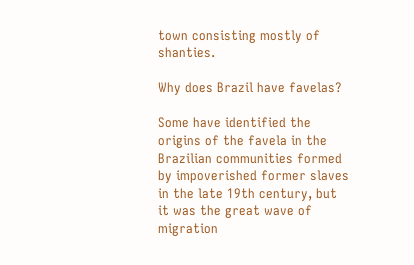town consisting mostly of shanties.

Why does Brazil have favelas?

Some have identified the origins of the favela in the Brazilian communities formed by impoverished former slaves in the late 19th century, but it was the great wave of migration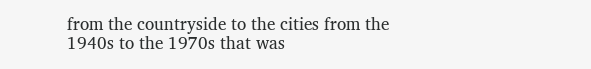from the countryside to the cities from the 1940s to the 1970s that was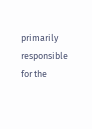primarily responsible for the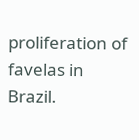proliferation of favelas in Brazil.